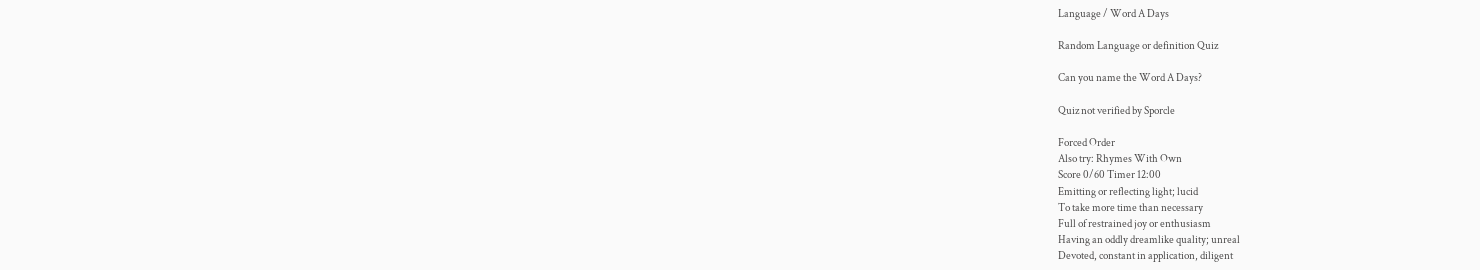Language / Word A Days

Random Language or definition Quiz

Can you name the Word A Days?

Quiz not verified by Sporcle

Forced Order
Also try: Rhymes With Own
Score 0/60 Timer 12:00
Emitting or reflecting light; lucid
To take more time than necessary
Full of restrained joy or enthusiasm
Having an oddly dreamlike quality; unreal
Devoted, constant in application, diligent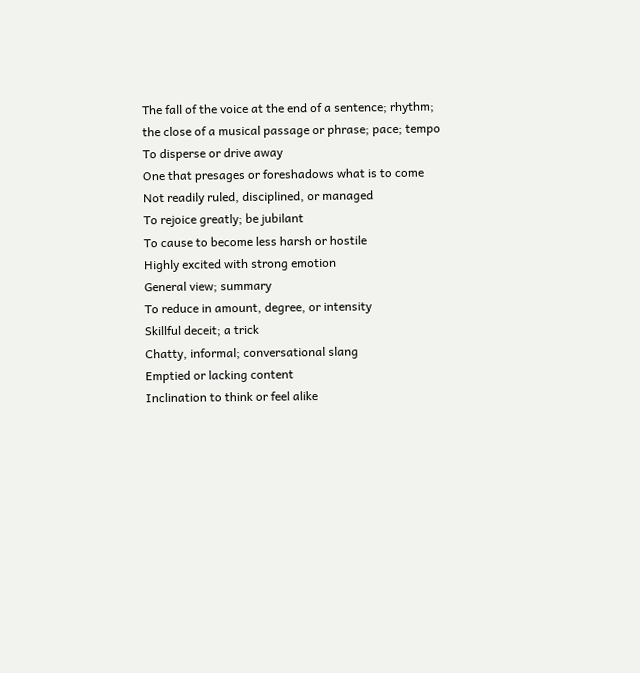The fall of the voice at the end of a sentence; rhythm; the close of a musical passage or phrase; pace; tempo
To disperse or drive away
One that presages or foreshadows what is to come
Not readily ruled, disciplined, or managed
To rejoice greatly; be jubilant
To cause to become less harsh or hostile
Highly excited with strong emotion
General view; summary
To reduce in amount, degree, or intensity
Skillful deceit; a trick
Chatty, informal; conversational slang
Emptied or lacking content
Inclination to think or feel alike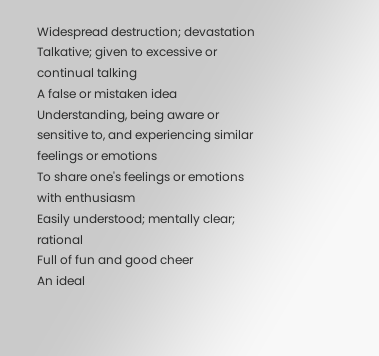Widespread destruction; devastation
Talkative; given to excessive or continual talking
A false or mistaken idea
Understanding, being aware or sensitive to, and experiencing similar feelings or emotions
To share one's feelings or emotions with enthusiasm
Easily understood; mentally clear; rational
Full of fun and good cheer
An ideal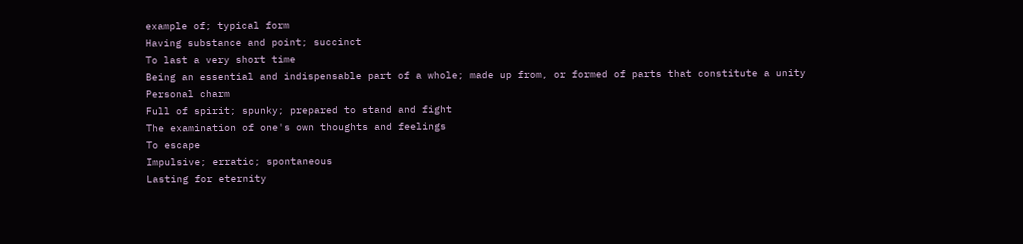example of; typical form
Having substance and point; succinct
To last a very short time
Being an essential and indispensable part of a whole; made up from, or formed of parts that constitute a unity
Personal charm
Full of spirit; spunky; prepared to stand and fight
The examination of one's own thoughts and feelings
To escape
Impulsive; erratic; spontaneous
Lasting for eternity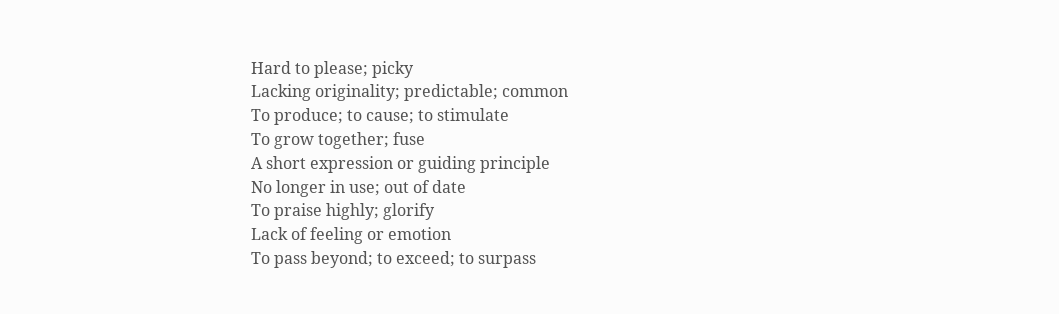Hard to please; picky
Lacking originality; predictable; common
To produce; to cause; to stimulate
To grow together; fuse
A short expression or guiding principle
No longer in use; out of date
To praise highly; glorify
Lack of feeling or emotion
To pass beyond; to exceed; to surpass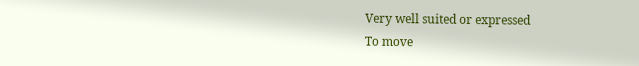Very well suited or expressed
To move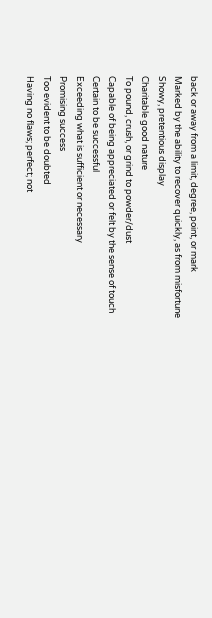back or away from a limit, degree, point, or mark
Marked by the ability to recover quickly, as from misfortune
Showy, pretentious display
Charitable good nature
To pound, crush, or grind to powder/dust
Capable of being appreciated or felt by the sense of touch
Certain to be successful
Exceeding what is sufficient or necessary
Promising success
Too evident to be doubted
Having no flaws; perfect; not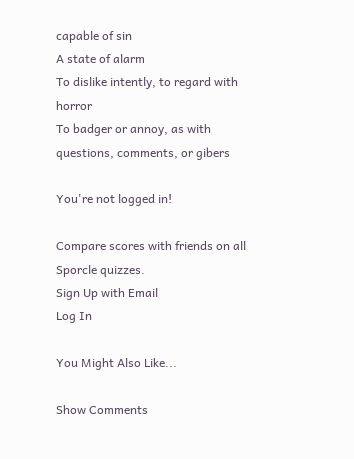capable of sin
A state of alarm
To dislike intently, to regard with horror
To badger or annoy, as with questions, comments, or gibers

You're not logged in!

Compare scores with friends on all Sporcle quizzes.
Sign Up with Email
Log In

You Might Also Like...

Show Comments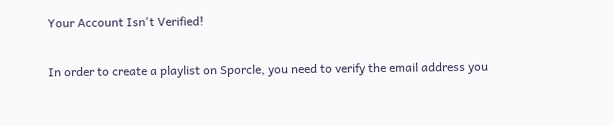Your Account Isn't Verified!

In order to create a playlist on Sporcle, you need to verify the email address you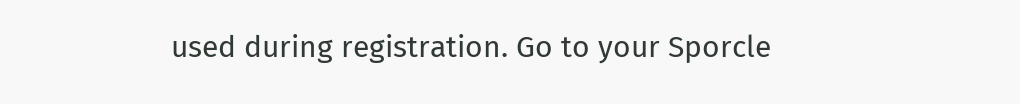used during registration. Go to your Sporcle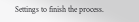Settings to finish the process.